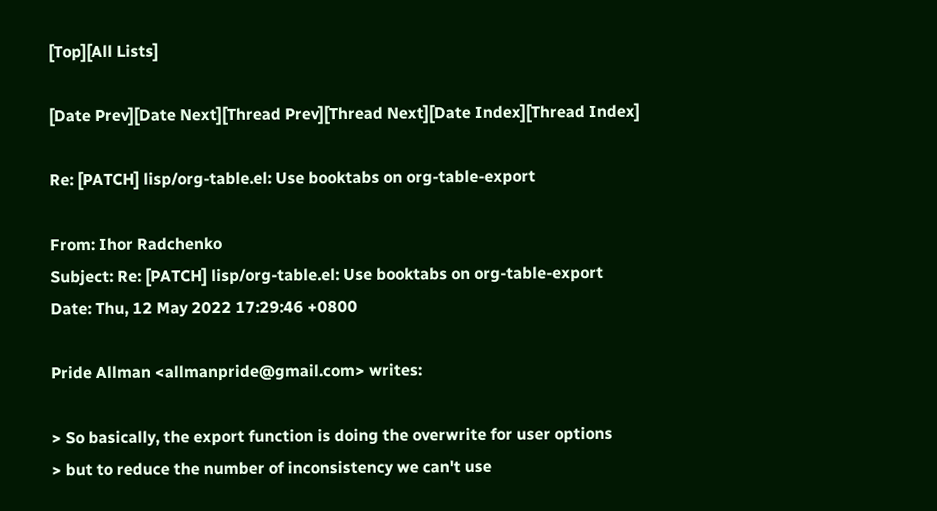[Top][All Lists]

[Date Prev][Date Next][Thread Prev][Thread Next][Date Index][Thread Index]

Re: [PATCH] lisp/org-table.el: Use booktabs on org-table-export

From: Ihor Radchenko
Subject: Re: [PATCH] lisp/org-table.el: Use booktabs on org-table-export
Date: Thu, 12 May 2022 17:29:46 +0800

Pride Allman <allmanpride@gmail.com> writes:

> So basically, the export function is doing the overwrite for user options
> but to reduce the number of inconsistency we can't use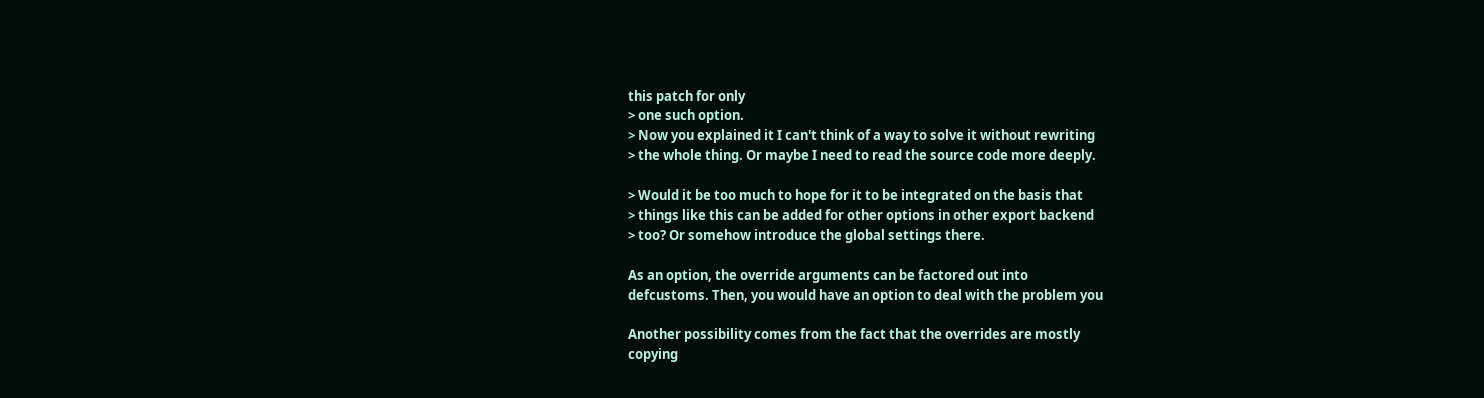this patch for only
> one such option.
> Now you explained it I can't think of a way to solve it without rewriting
> the whole thing. Or maybe I need to read the source code more deeply.

> Would it be too much to hope for it to be integrated on the basis that
> things like this can be added for other options in other export backend
> too? Or somehow introduce the global settings there.

As an option, the override arguments can be factored out into
defcustoms. Then, you would have an option to deal with the problem you

Another possibility comes from the fact that the overrides are mostly
copying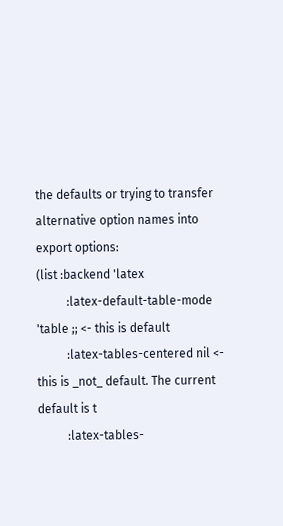the defaults or trying to transfer alternative option names into
export options:
(list :backend 'latex
          :latex-default-table-mode 'table ;; <- this is default
          :latex-tables-centered nil <- this is _not_ default. The current
default is t
          :latex-tables-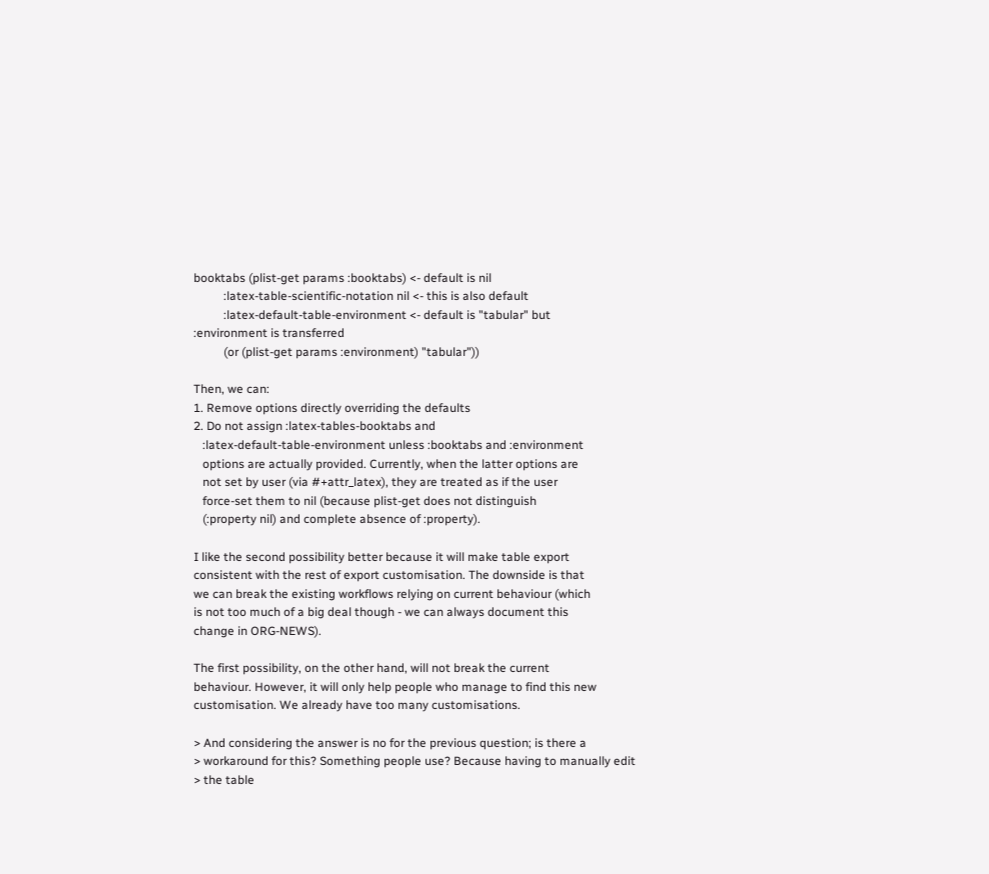booktabs (plist-get params :booktabs) <- default is nil
          :latex-table-scientific-notation nil <- this is also default
          :latex-default-table-environment <- default is "tabular" but
:environment is transferred
          (or (plist-get params :environment) "tabular"))

Then, we can:
1. Remove options directly overriding the defaults
2. Do not assign :latex-tables-booktabs and
   :latex-default-table-environment unless :booktabs and :environment
   options are actually provided. Currently, when the latter options are
   not set by user (via #+attr_latex), they are treated as if the user
   force-set them to nil (because plist-get does not distinguish
   (:property nil) and complete absence of :property).

I like the second possibility better because it will make table export
consistent with the rest of export customisation. The downside is that
we can break the existing workflows relying on current behaviour (which
is not too much of a big deal though - we can always document this
change in ORG-NEWS).

The first possibility, on the other hand, will not break the current
behaviour. However, it will only help people who manage to find this new
customisation. We already have too many customisations.

> And considering the answer is no for the previous question; is there a
> workaround for this? Something people use? Because having to manually edit
> the table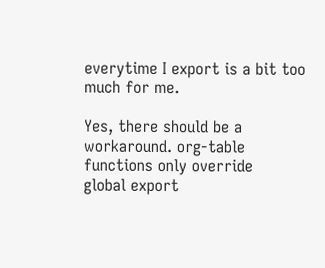everytime I export is a bit too much for me.

Yes, there should be a workaround. org-table functions only override
global export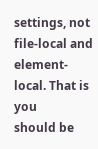settings, not file-local and element-local. That is you
should be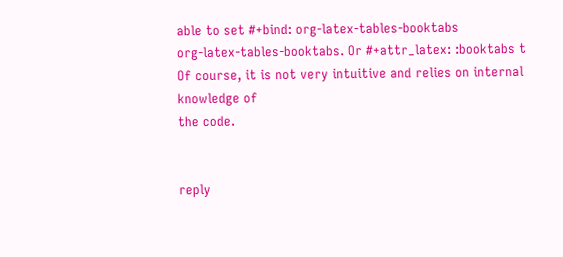able to set #+bind: org-latex-tables-booktabs
org-latex-tables-booktabs. Or #+attr_latex: :booktabs t
Of course, it is not very intuitive and relies on internal knowledge of
the code.


reply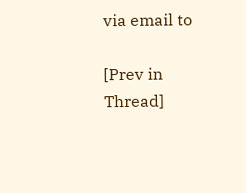via email to

[Prev in Thread]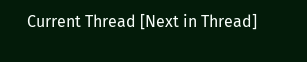Current Thread [Next in Thread]